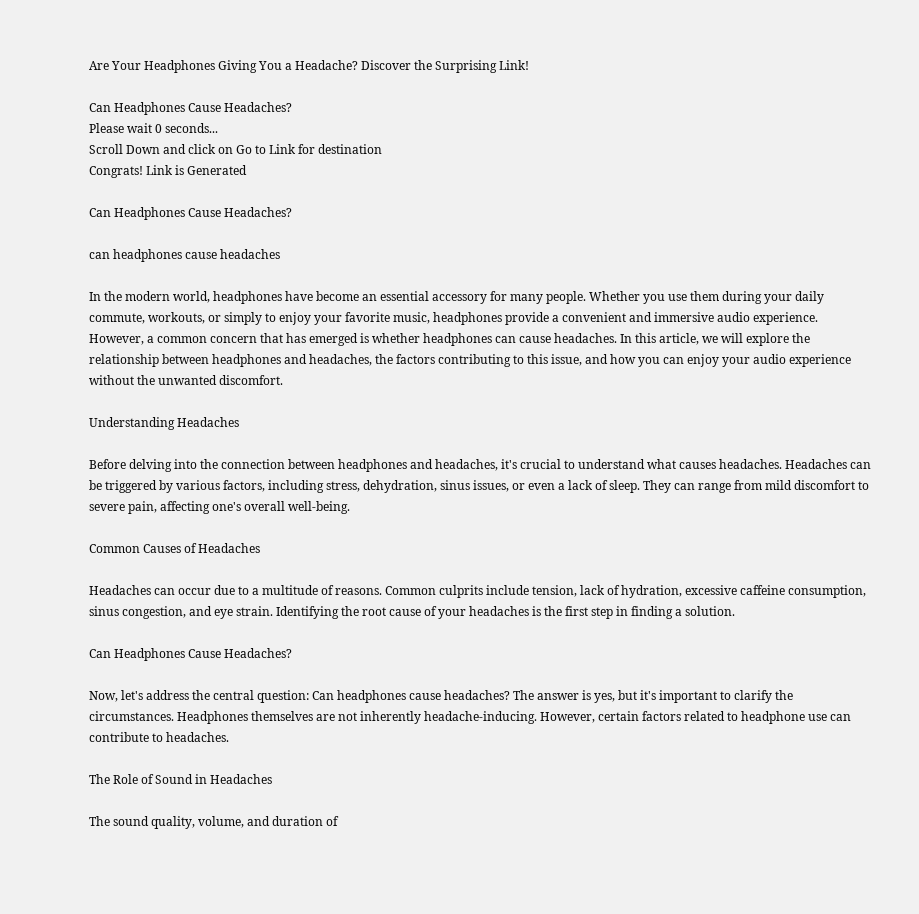Are Your Headphones Giving You a Headache? Discover the Surprising Link!

Can Headphones Cause Headaches?
Please wait 0 seconds...
Scroll Down and click on Go to Link for destination
Congrats! Link is Generated

Can Headphones Cause Headaches?

can headphones cause headaches

In the modern world, headphones have become an essential accessory for many people. Whether you use them during your daily commute, workouts, or simply to enjoy your favorite music, headphones provide a convenient and immersive audio experience. However, a common concern that has emerged is whether headphones can cause headaches. In this article, we will explore the relationship between headphones and headaches, the factors contributing to this issue, and how you can enjoy your audio experience without the unwanted discomfort.

Understanding Headaches

Before delving into the connection between headphones and headaches, it's crucial to understand what causes headaches. Headaches can be triggered by various factors, including stress, dehydration, sinus issues, or even a lack of sleep. They can range from mild discomfort to severe pain, affecting one's overall well-being.

Common Causes of Headaches

Headaches can occur due to a multitude of reasons. Common culprits include tension, lack of hydration, excessive caffeine consumption, sinus congestion, and eye strain. Identifying the root cause of your headaches is the first step in finding a solution.

Can Headphones Cause Headaches?

Now, let's address the central question: Can headphones cause headaches? The answer is yes, but it's important to clarify the circumstances. Headphones themselves are not inherently headache-inducing. However, certain factors related to headphone use can contribute to headaches.

The Role of Sound in Headaches

The sound quality, volume, and duration of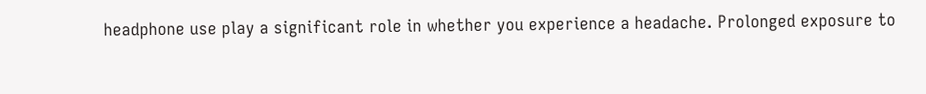headphone use play a significant role in whether you experience a headache. Prolonged exposure to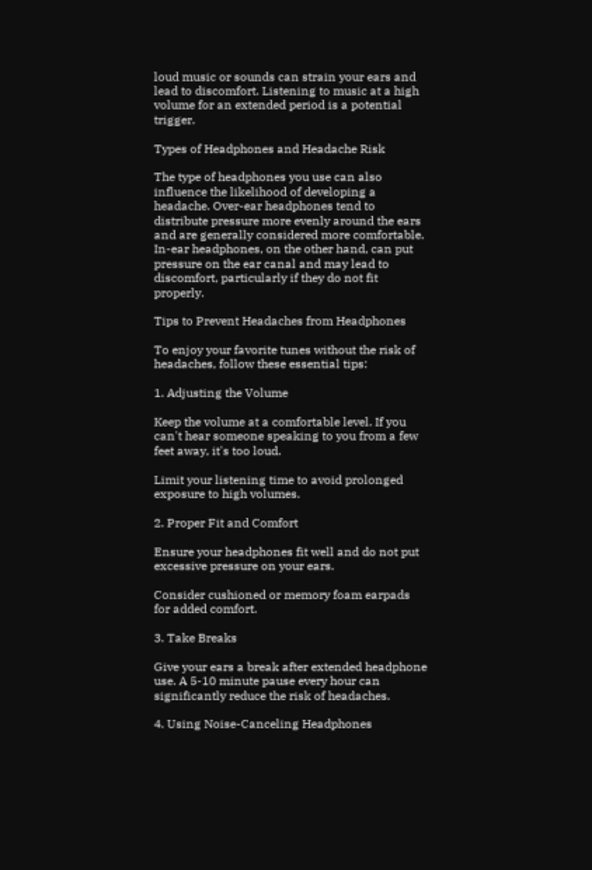loud music or sounds can strain your ears and lead to discomfort. Listening to music at a high volume for an extended period is a potential trigger.

Types of Headphones and Headache Risk

The type of headphones you use can also influence the likelihood of developing a headache. Over-ear headphones tend to distribute pressure more evenly around the ears and are generally considered more comfortable. In-ear headphones, on the other hand, can put pressure on the ear canal and may lead to discomfort, particularly if they do not fit properly.

Tips to Prevent Headaches from Headphones

To enjoy your favorite tunes without the risk of headaches, follow these essential tips:

1. Adjusting the Volume

Keep the volume at a comfortable level. If you can't hear someone speaking to you from a few feet away, it's too loud.

Limit your listening time to avoid prolonged exposure to high volumes.

2. Proper Fit and Comfort

Ensure your headphones fit well and do not put excessive pressure on your ears.

Consider cushioned or memory foam earpads for added comfort.

3. Take Breaks

Give your ears a break after extended headphone use. A 5-10 minute pause every hour can significantly reduce the risk of headaches.

4. Using Noise-Canceling Headphones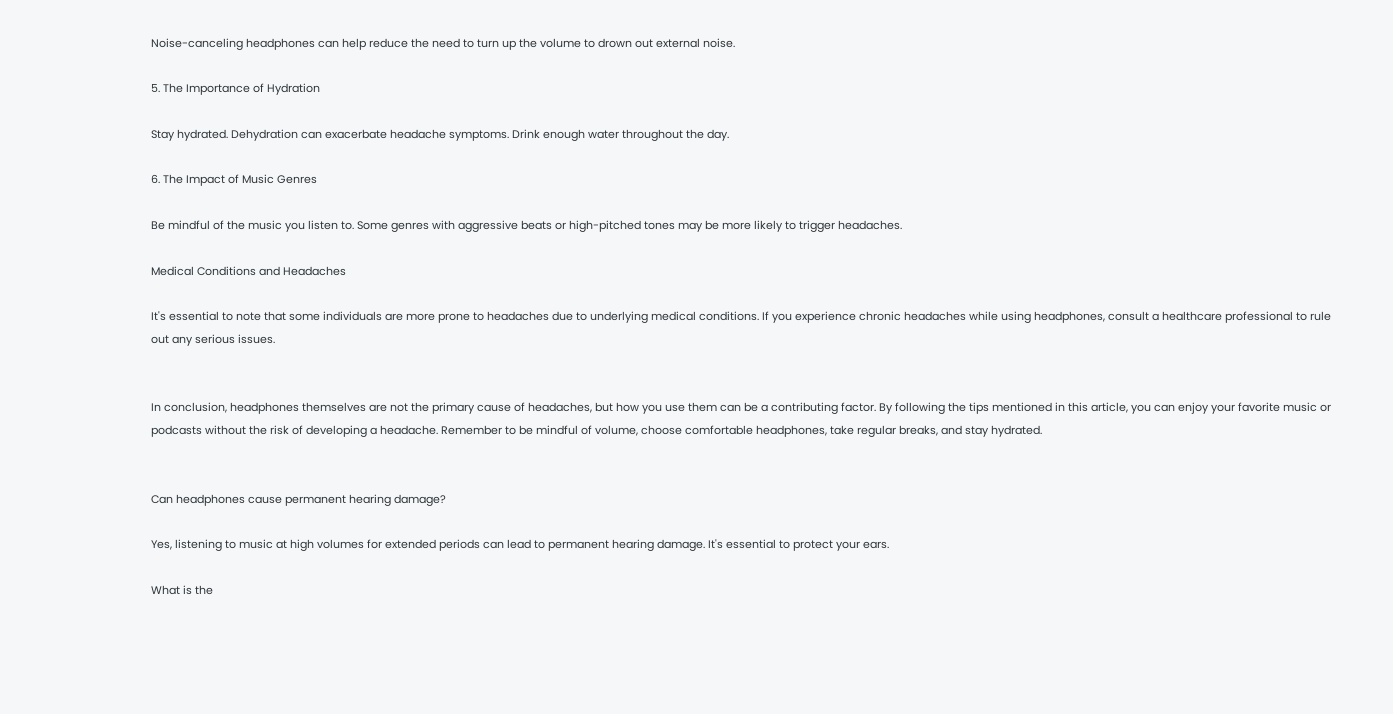Noise-canceling headphones can help reduce the need to turn up the volume to drown out external noise.

5. The Importance of Hydration

Stay hydrated. Dehydration can exacerbate headache symptoms. Drink enough water throughout the day.

6. The Impact of Music Genres

Be mindful of the music you listen to. Some genres with aggressive beats or high-pitched tones may be more likely to trigger headaches.

Medical Conditions and Headaches

It's essential to note that some individuals are more prone to headaches due to underlying medical conditions. If you experience chronic headaches while using headphones, consult a healthcare professional to rule out any serious issues.


In conclusion, headphones themselves are not the primary cause of headaches, but how you use them can be a contributing factor. By following the tips mentioned in this article, you can enjoy your favorite music or podcasts without the risk of developing a headache. Remember to be mindful of volume, choose comfortable headphones, take regular breaks, and stay hydrated.


Can headphones cause permanent hearing damage?

Yes, listening to music at high volumes for extended periods can lead to permanent hearing damage. It's essential to protect your ears.

What is the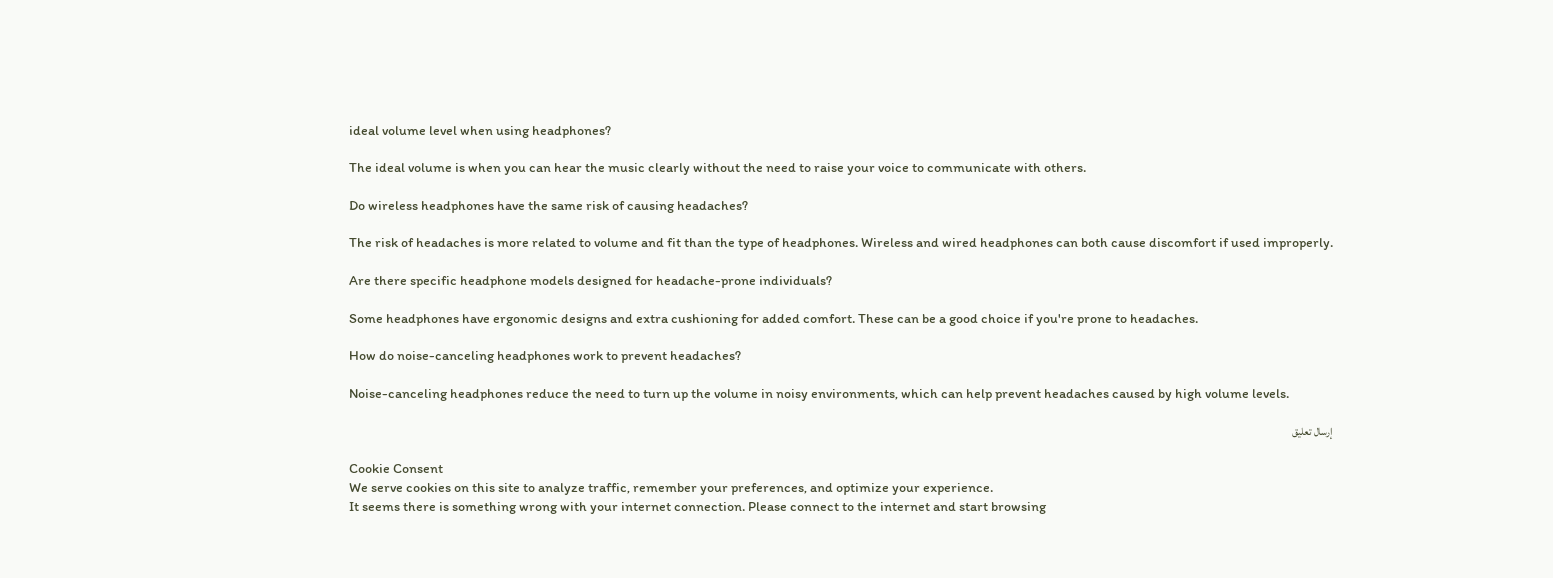ideal volume level when using headphones?

The ideal volume is when you can hear the music clearly without the need to raise your voice to communicate with others.

Do wireless headphones have the same risk of causing headaches?

The risk of headaches is more related to volume and fit than the type of headphones. Wireless and wired headphones can both cause discomfort if used improperly.

Are there specific headphone models designed for headache-prone individuals?

Some headphones have ergonomic designs and extra cushioning for added comfort. These can be a good choice if you're prone to headaches.

How do noise-canceling headphones work to prevent headaches?

Noise-canceling headphones reduce the need to turn up the volume in noisy environments, which can help prevent headaches caused by high volume levels.

إرسال تعليق

Cookie Consent
We serve cookies on this site to analyze traffic, remember your preferences, and optimize your experience.
It seems there is something wrong with your internet connection. Please connect to the internet and start browsing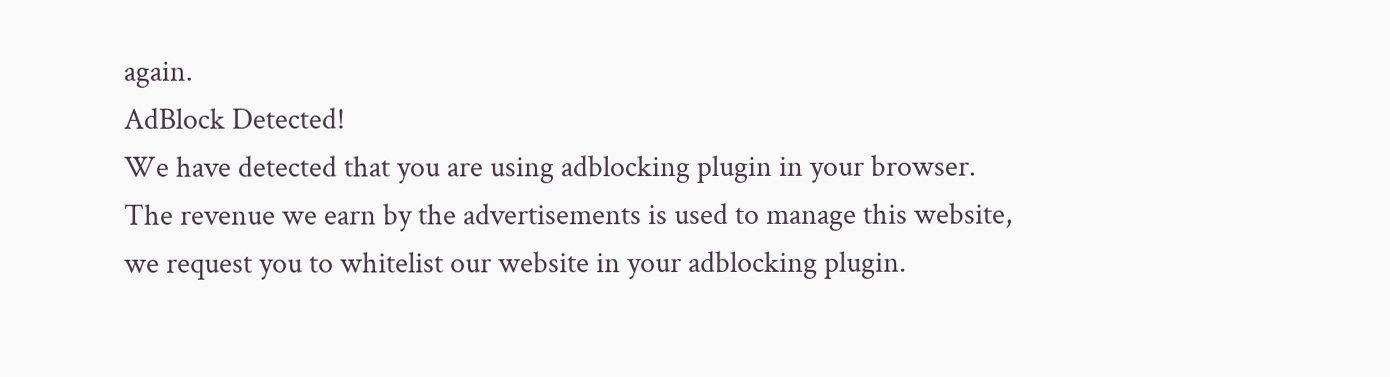again.
AdBlock Detected!
We have detected that you are using adblocking plugin in your browser.
The revenue we earn by the advertisements is used to manage this website, we request you to whitelist our website in your adblocking plugin.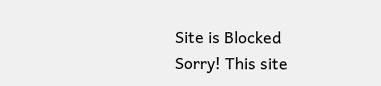Site is Blocked
Sorry! This site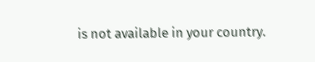is not available in your country.